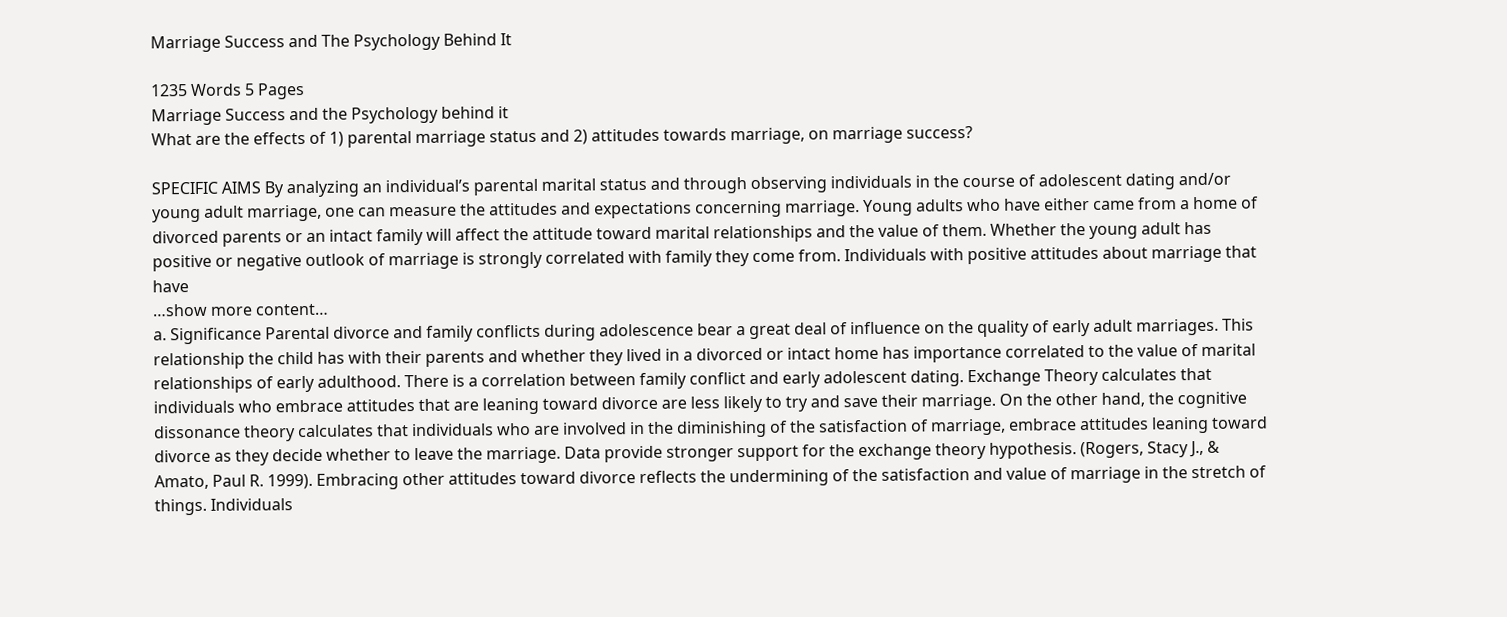Marriage Success and The Psychology Behind It

1235 Words 5 Pages
Marriage Success and the Psychology behind it
What are the effects of 1) parental marriage status and 2) attitudes towards marriage, on marriage success?

SPECIFIC AIMS By analyzing an individual’s parental marital status and through observing individuals in the course of adolescent dating and/or young adult marriage, one can measure the attitudes and expectations concerning marriage. Young adults who have either came from a home of divorced parents or an intact family will affect the attitude toward marital relationships and the value of them. Whether the young adult has positive or negative outlook of marriage is strongly correlated with family they come from. Individuals with positive attitudes about marriage that have
…show more content…
a. Significance Parental divorce and family conflicts during adolescence bear a great deal of influence on the quality of early adult marriages. This relationship the child has with their parents and whether they lived in a divorced or intact home has importance correlated to the value of marital relationships of early adulthood. There is a correlation between family conflict and early adolescent dating. Exchange Theory calculates that individuals who embrace attitudes that are leaning toward divorce are less likely to try and save their marriage. On the other hand, the cognitive dissonance theory calculates that individuals who are involved in the diminishing of the satisfaction of marriage, embrace attitudes leaning toward divorce as they decide whether to leave the marriage. Data provide stronger support for the exchange theory hypothesis. (Rogers, Stacy J., & Amato, Paul R. 1999). Embracing other attitudes toward divorce reflects the undermining of the satisfaction and value of marriage in the stretch of things. Individuals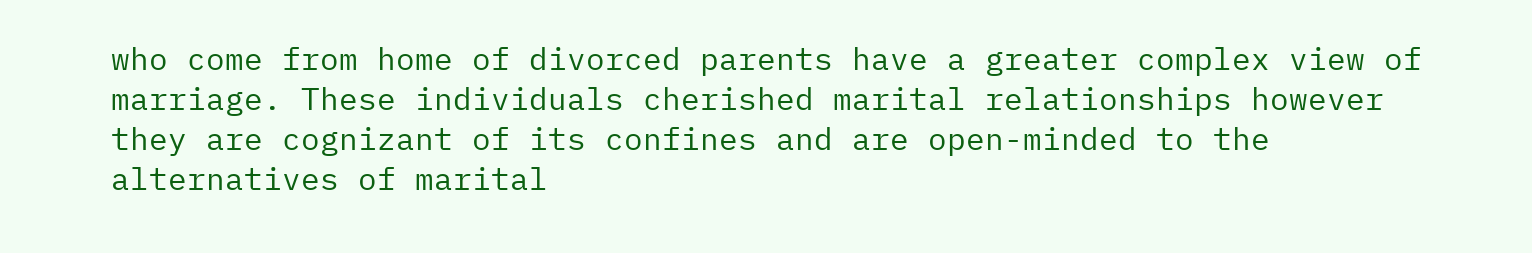who come from home of divorced parents have a greater complex view of marriage. These individuals cherished marital relationships however they are cognizant of its confines and are open-minded to the alternatives of marital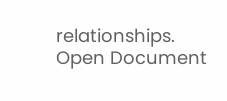relationships.
Open Document